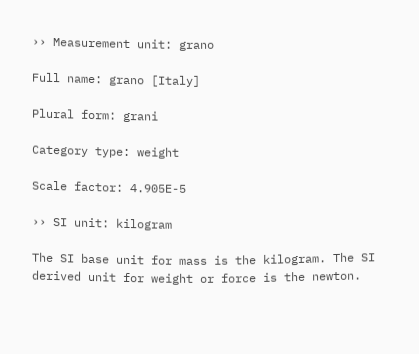›› Measurement unit: grano

Full name: grano [Italy]

Plural form: grani

Category type: weight

Scale factor: 4.905E-5

›› SI unit: kilogram

The SI base unit for mass is the kilogram. The SI derived unit for weight or force is the newton.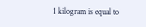1 kilogram is equal to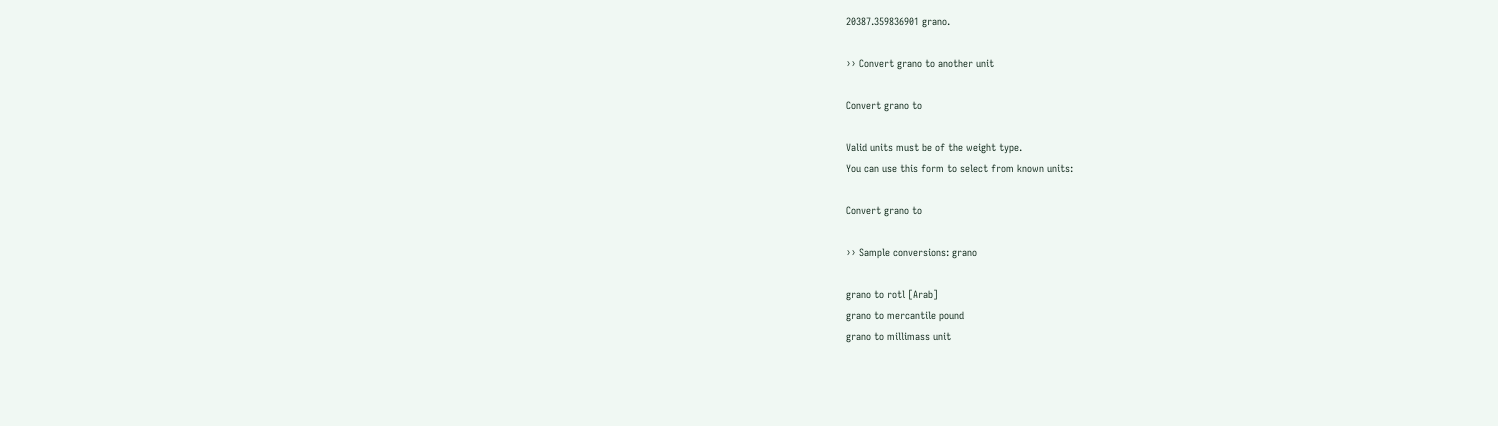20387.359836901 grano.

›› Convert grano to another unit

Convert grano to

Valid units must be of the weight type.
You can use this form to select from known units:

Convert grano to

›› Sample conversions: grano

grano to rotl [Arab]
grano to mercantile pound
grano to millimass unit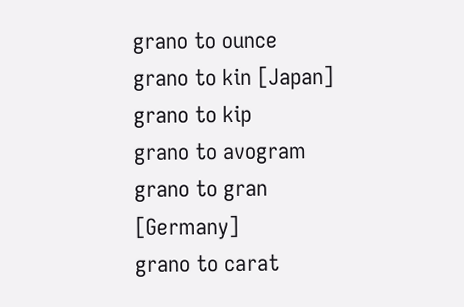grano to ounce
grano to kin [Japan]
grano to kip
grano to avogram
grano to gran [Germany]
grano to carat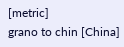[metric]
grano to chin [China]